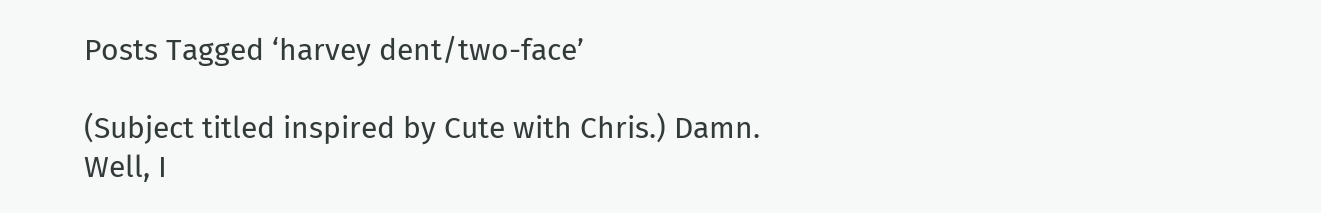Posts Tagged ‘harvey dent/two-face’

(Subject titled inspired by Cute with Chris.) Damn. Well, I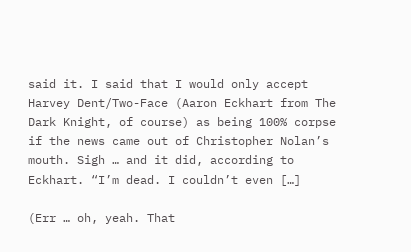said it. I said that I would only accept Harvey Dent/Two-Face (Aaron Eckhart from The Dark Knight, of course) as being 100% corpse if the news came out of Christopher Nolan’s mouth. Sigh … and it did, according to Eckhart. “I’m dead. I couldn’t even […]

(Err … oh, yeah. That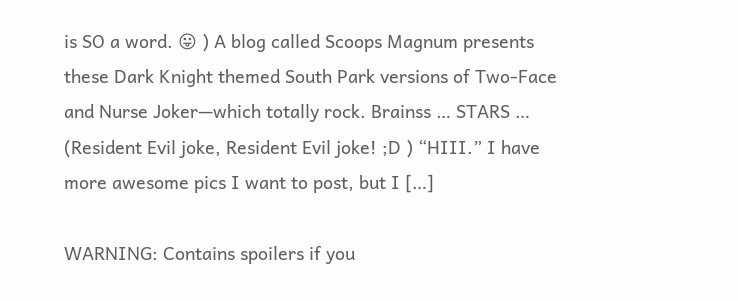is SO a word. 😛 ) A blog called Scoops Magnum presents these Dark Knight themed South Park versions of Two-Face and Nurse Joker—which totally rock. Brainss … STARS … (Resident Evil joke, Resident Evil joke! ;D ) “HIII.” I have more awesome pics I want to post, but I […]

WARNING: Contains spoilers if you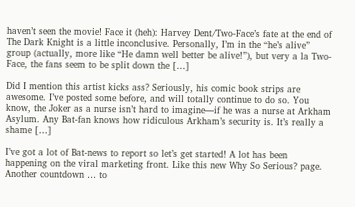haven’t seen the movie! Face it (heh): Harvey Dent/Two-Face’s fate at the end of The Dark Knight is a little inconclusive. Personally, I’m in the “he’s alive” group (actually, more like “He damn well better be alive!”), but very a la Two-Face, the fans seem to be split down the […]

Did I mention this artist kicks ass? Seriously, his comic book strips are awesome. I’ve posted some before, and will totally continue to do so. You know, the Joker as a nurse isn’t hard to imagine—if he was a nurse at Arkham Asylum. Any Bat-fan knows how ridiculous Arkham’s security is. It’s really a shame […]

I’ve got a lot of Bat-news to report so let’s get started! A lot has been happening on the viral marketing front. Like this new Why So Serious? page. Another countdown … to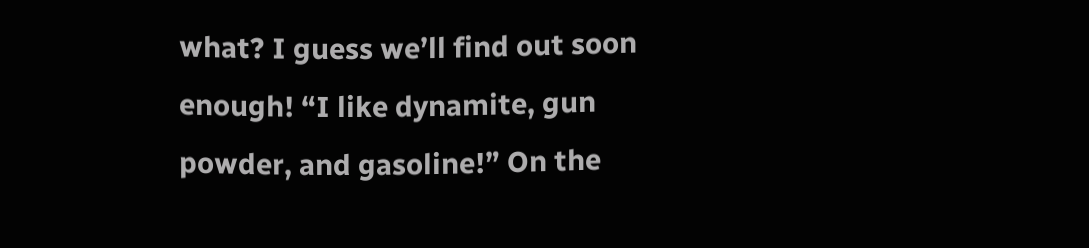what? I guess we’ll find out soon enough! “I like dynamite, gun powder, and gasoline!” On the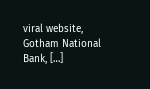viral website, Gotham National Bank, […]